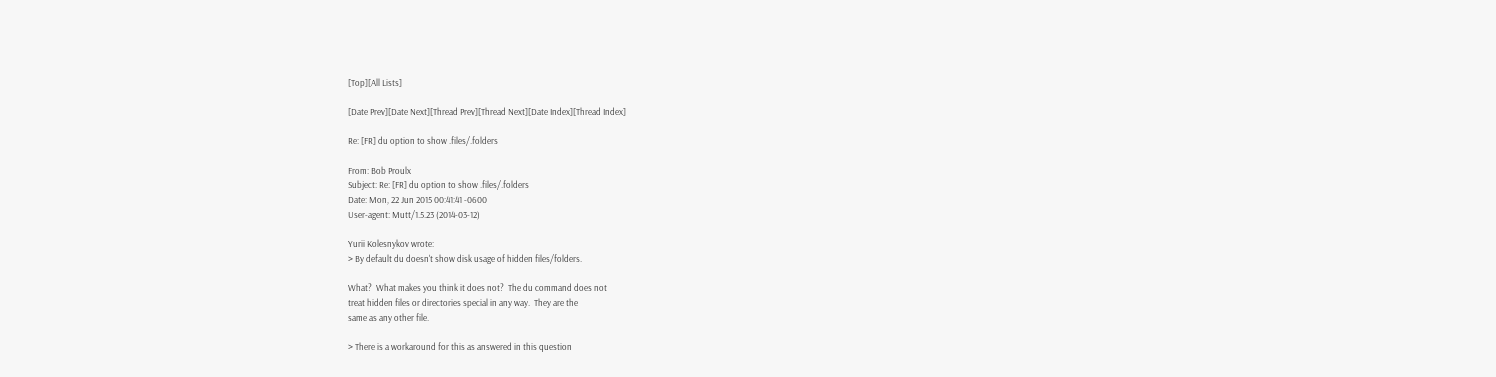[Top][All Lists]

[Date Prev][Date Next][Thread Prev][Thread Next][Date Index][Thread Index]

Re: [FR] du option to show .files/.folders

From: Bob Proulx
Subject: Re: [FR] du option to show .files/.folders
Date: Mon, 22 Jun 2015 00:41:41 -0600
User-agent: Mutt/1.5.23 (2014-03-12)

Yurii Kolesnykov wrote:
> By default du doesn't show disk usage of hidden files/folders.

What?  What makes you think it does not?  The du command does not
treat hidden files or directories special in any way.  They are the
same as any other file.

> There is a workaround for this as answered in this question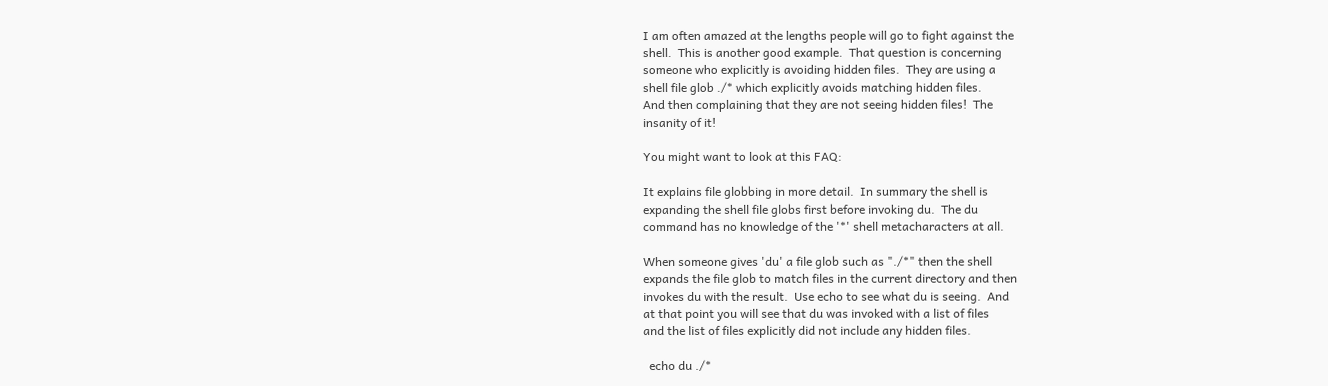I am often amazed at the lengths people will go to fight against the
shell.  This is another good example.  That question is concerning
someone who explicitly is avoiding hidden files.  They are using a
shell file glob ./* which explicitly avoids matching hidden files.
And then complaining that they are not seeing hidden files!  The
insanity of it!

You might want to look at this FAQ:

It explains file globbing in more detail.  In summary the shell is
expanding the shell file globs first before invoking du.  The du
command has no knowledge of the '*' shell metacharacters at all.

When someone gives 'du' a file glob such as "./*" then the shell
expands the file glob to match files in the current directory and then
invokes du with the result.  Use echo to see what du is seeing.  And
at that point you will see that du was invoked with a list of files
and the list of files explicitly did not include any hidden files.

  echo du ./*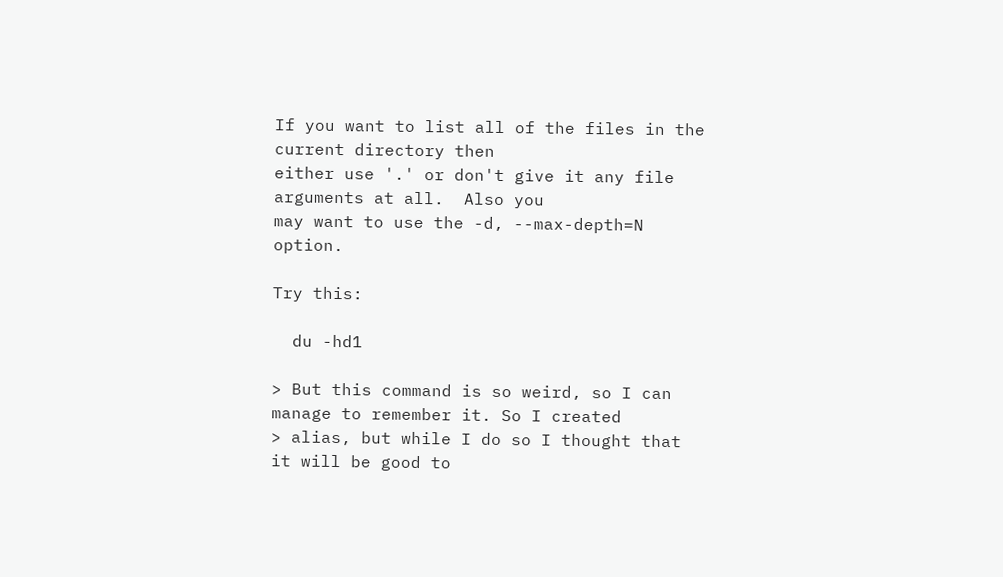If you want to list all of the files in the current directory then
either use '.' or don't give it any file arguments at all.  Also you
may want to use the -d, --max-depth=N option.

Try this:

  du -hd1

> But this command is so weird, so I can manage to remember it. So I created
> alias, but while I do so I thought that it will be good to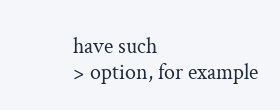have such
> option, for example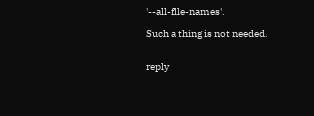'--all-flle-names'.

Such a thing is not needed.


reply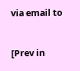via email to

[Prev in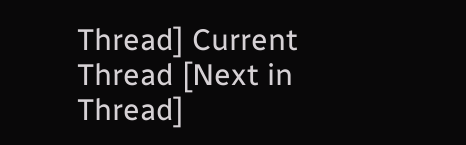Thread] Current Thread [Next in Thread]